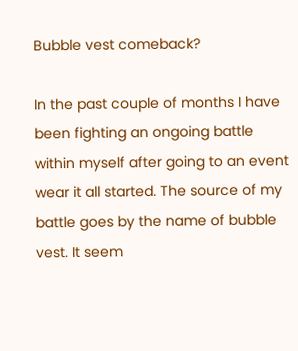Bubble vest comeback?

In the past couple of months I have been fighting an ongoing battle within myself after going to an event wear it all started. The source of my battle goes by the name of bubble vest. It seem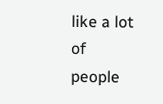like a lot of people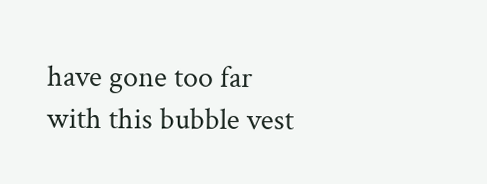have gone too far with this bubble vest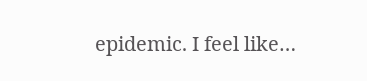epidemic. I feel like…